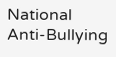National Anti-Bullying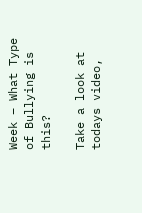Week – What Type of Bullying is this?

Take a look at todays video,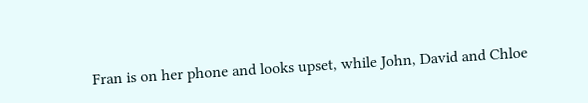Fran is on her phone and looks upset, while John, David and Chloe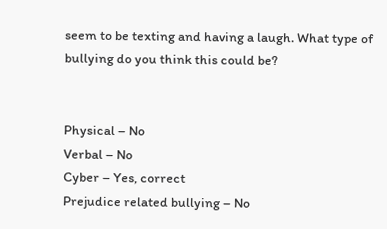seem to be texting and having a laugh. What type of bullying do you think this could be?


Physical – No
Verbal – No
Cyber – Yes, correct
Prejudice related bullying – No